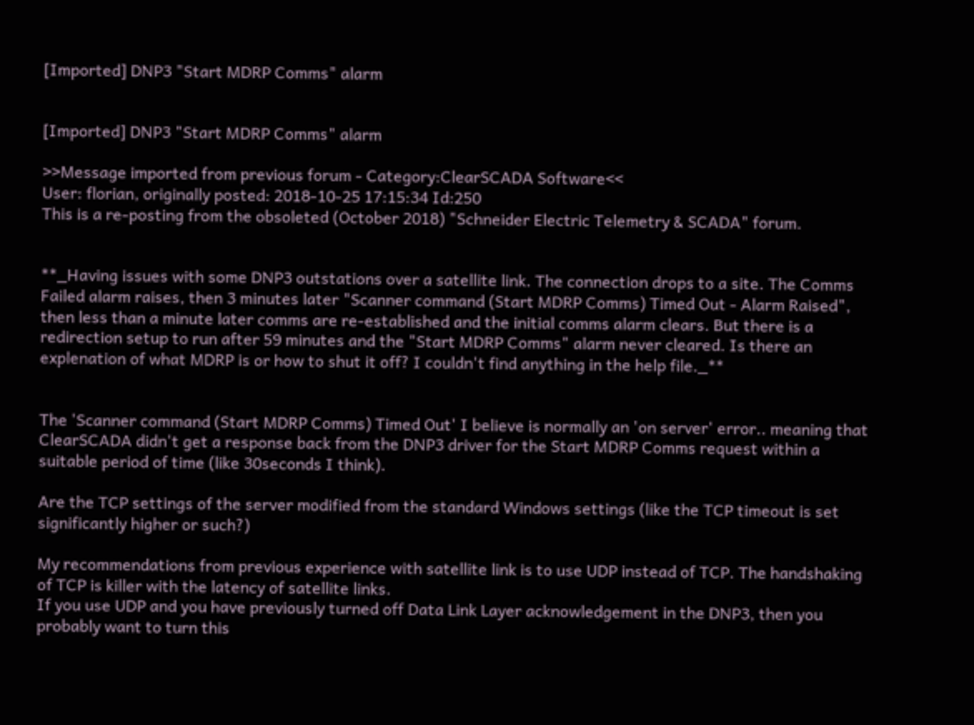[Imported] DNP3 "Start MDRP Comms" alarm


[Imported] DNP3 "Start MDRP Comms" alarm

>>Message imported from previous forum - Category:ClearSCADA Software<<
User: florian, originally posted: 2018-10-25 17:15:34 Id:250
This is a re-posting from the obsoleted (October 2018) "Schneider Electric Telemetry & SCADA" forum.


**_Having issues with some DNP3 outstations over a satellite link. The connection drops to a site. The Comms Failed alarm raises, then 3 minutes later "Scanner command (Start MDRP Comms) Timed Out - Alarm Raised", then less than a minute later comms are re-established and the initial comms alarm clears. But there is a redirection setup to run after 59 minutes and the "Start MDRP Comms" alarm never cleared. Is there an explenation of what MDRP is or how to shut it off? I couldn't find anything in the help file._**


The 'Scanner command (Start MDRP Comms) Timed Out' I believe is normally an 'on server' error.. meaning that ClearSCADA didn't get a response back from the DNP3 driver for the Start MDRP Comms request within a suitable period of time (like 30seconds I think).

Are the TCP settings of the server modified from the standard Windows settings (like the TCP timeout is set significantly higher or such?)

My recommendations from previous experience with satellite link is to use UDP instead of TCP. The handshaking of TCP is killer with the latency of satellite links.
If you use UDP and you have previously turned off Data Link Layer acknowledgement in the DNP3, then you probably want to turn this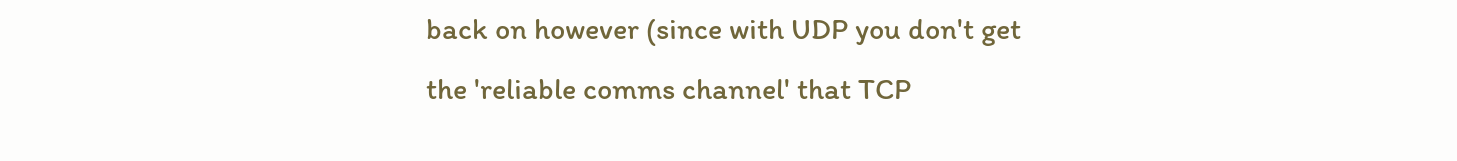back on however (since with UDP you don't get the 'reliable comms channel' that TCP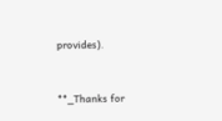provides).


**_Thanks for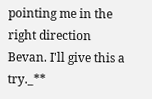pointing me in the right direction Bevan. I'll give this a try._**